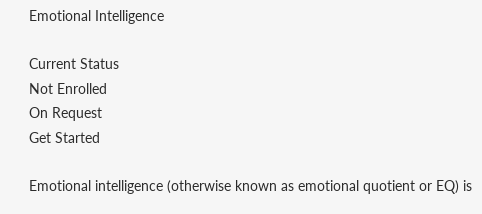Emotional Intelligence

Current Status
Not Enrolled
On Request
Get Started

Emotional intelligence (otherwise known as emotional quotient or EQ) is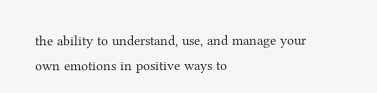the ability to understand, use, and manage your own emotions in positive ways to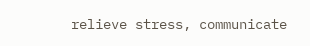relieve stress, communicate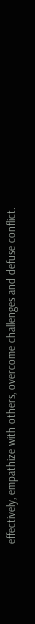effectively, empathize with others, overcome challenges and defuse conflict.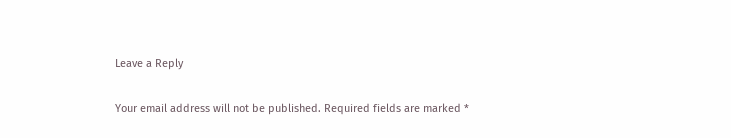Leave a Reply

Your email address will not be published. Required fields are marked *